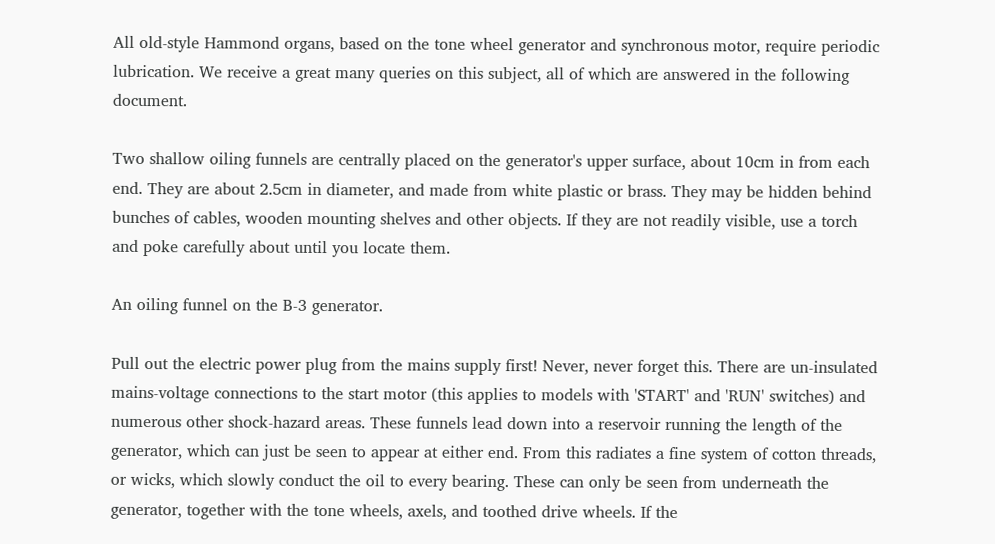All old-style Hammond organs, based on the tone wheel generator and synchronous motor, require periodic lubrication. We receive a great many queries on this subject, all of which are answered in the following document.

Two shallow oiling funnels are centrally placed on the generator's upper surface, about 10cm in from each end. They are about 2.5cm in diameter, and made from white plastic or brass. They may be hidden behind bunches of cables, wooden mounting shelves and other objects. If they are not readily visible, use a torch and poke carefully about until you locate them.

An oiling funnel on the B-3 generator.

Pull out the electric power plug from the mains supply first! Never, never forget this. There are un-insulated mains-voltage connections to the start motor (this applies to models with 'START' and 'RUN' switches) and numerous other shock-hazard areas. These funnels lead down into a reservoir running the length of the generator, which can just be seen to appear at either end. From this radiates a fine system of cotton threads, or wicks, which slowly conduct the oil to every bearing. These can only be seen from underneath the generator, together with the tone wheels, axels, and toothed drive wheels. If the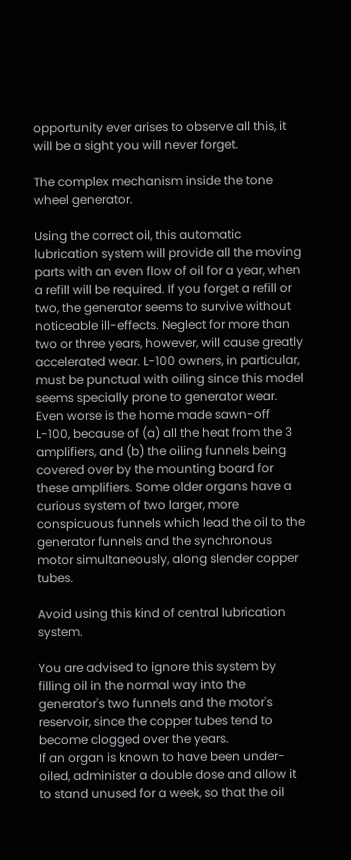opportunity ever arises to observe all this, it will be a sight you will never forget.

The complex mechanism inside the tone wheel generator.

Using the correct oil, this automatic lubrication system will provide all the moving parts with an even flow of oil for a year, when a refill will be required. If you forget a refill or two, the generator seems to survive without noticeable ill-effects. Neglect for more than two or three years, however, will cause greatly accelerated wear. L-100 owners, in particular, must be punctual with oiling since this model seems specially prone to generator wear. Even worse is the home made sawn-off L-100, because of (a) all the heat from the 3 amplifiers, and (b) the oiling funnels being covered over by the mounting board for these amplifiers. Some older organs have a curious system of two larger, more conspicuous funnels which lead the oil to the generator funnels and the synchronous motor simultaneously, along slender copper tubes.

Avoid using this kind of central lubrication system.

You are advised to ignore this system by filling oil in the normal way into the generator's two funnels and the motor's reservoir, since the copper tubes tend to become clogged over the years.
If an organ is known to have been under-oiled, administer a double dose and allow it to stand unused for a week, so that the oil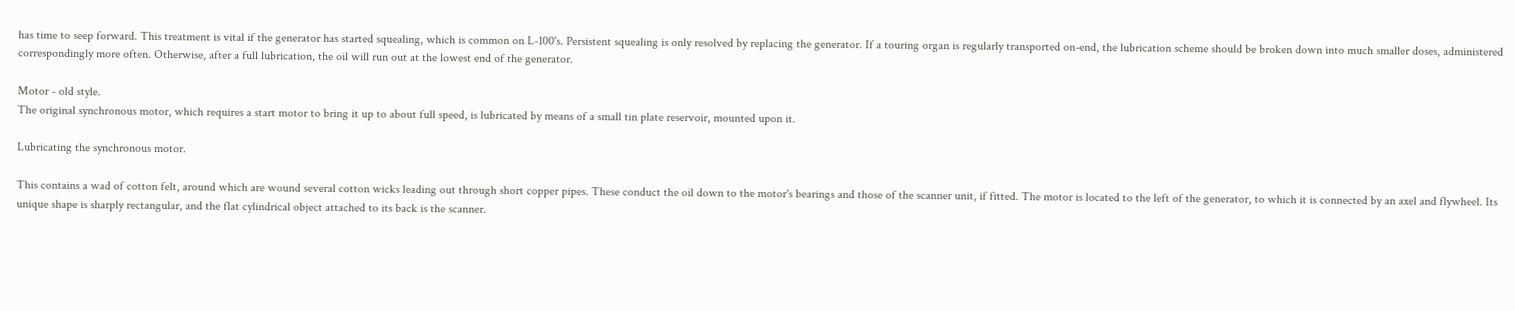has time to seep forward. This treatment is vital if the generator has started squealing, which is common on L-100's. Persistent squealing is only resolved by replacing the generator. If a touring organ is regularly transported on-end, the lubrication scheme should be broken down into much smaller doses, administered correspondingly more often. Otherwise, after a full lubrication, the oil will run out at the lowest end of the generator.

Motor - old style.
The original synchronous motor, which requires a start motor to bring it up to about full speed, is lubricated by means of a small tin plate reservoir, mounted upon it.

Lubricating the synchronous motor.

This contains a wad of cotton felt, around which are wound several cotton wicks leading out through short copper pipes. These conduct the oil down to the motor's bearings and those of the scanner unit, if fitted. The motor is located to the left of the generator, to which it is connected by an axel and flywheel. Its unique shape is sharply rectangular, and the flat cylindrical object attached to its back is the scanner.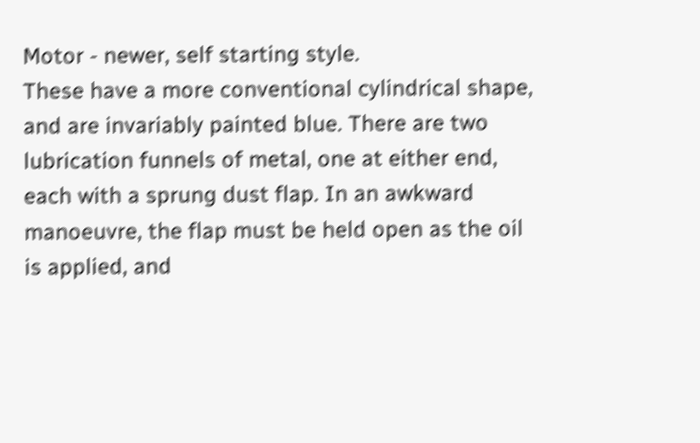Motor - newer, self starting style.
These have a more conventional cylindrical shape, and are invariably painted blue. There are two lubrication funnels of metal, one at either end, each with a sprung dust flap. In an awkward manoeuvre, the flap must be held open as the oil is applied, and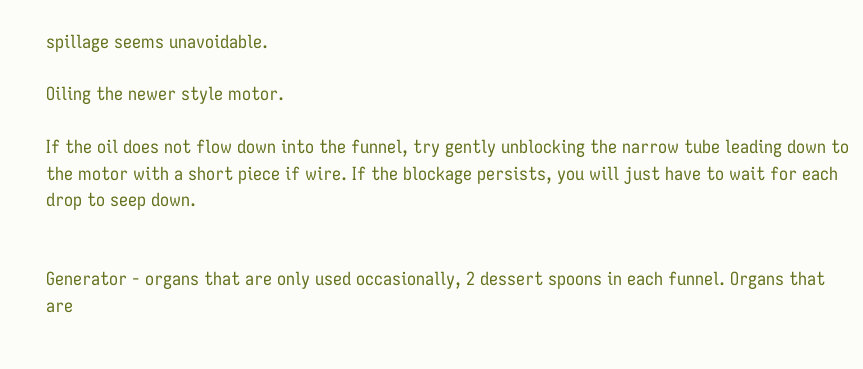spillage seems unavoidable.

Oiling the newer style motor.

If the oil does not flow down into the funnel, try gently unblocking the narrow tube leading down to the motor with a short piece if wire. If the blockage persists, you will just have to wait for each drop to seep down.


Generator - organs that are only used occasionally, 2 dessert spoons in each funnel. Organs that are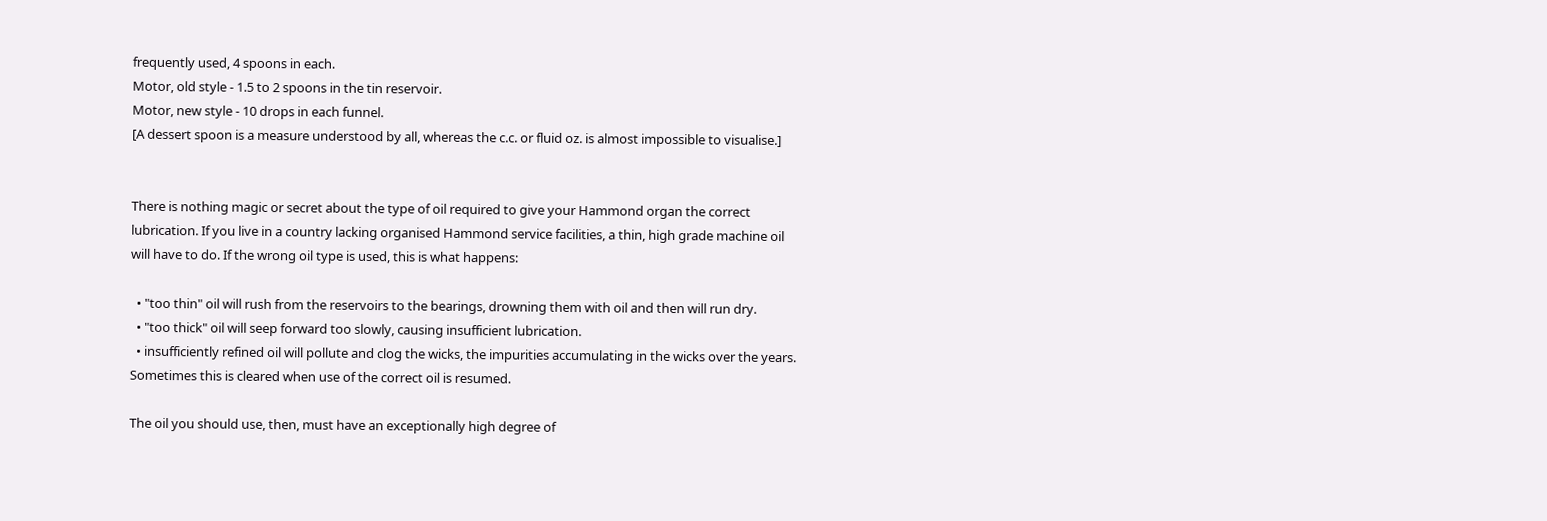frequently used, 4 spoons in each.
Motor, old style - 1.5 to 2 spoons in the tin reservoir.
Motor, new style - 10 drops in each funnel.
[A dessert spoon is a measure understood by all, whereas the c.c. or fluid oz. is almost impossible to visualise.]


There is nothing magic or secret about the type of oil required to give your Hammond organ the correct lubrication. If you live in a country lacking organised Hammond service facilities, a thin, high grade machine oil will have to do. If the wrong oil type is used, this is what happens:

  • "too thin" oil will rush from the reservoirs to the bearings, drowning them with oil and then will run dry.
  • "too thick" oil will seep forward too slowly, causing insufficient lubrication.
  • insufficiently refined oil will pollute and clog the wicks, the impurities accumulating in the wicks over the years. Sometimes this is cleared when use of the correct oil is resumed.

The oil you should use, then, must have an exceptionally high degree of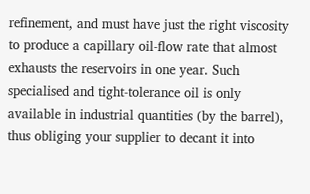refinement, and must have just the right viscosity to produce a capillary oil-flow rate that almost exhausts the reservoirs in one year. Such specialised and tight-tolerance oil is only available in industrial quantities (by the barrel), thus obliging your supplier to decant it into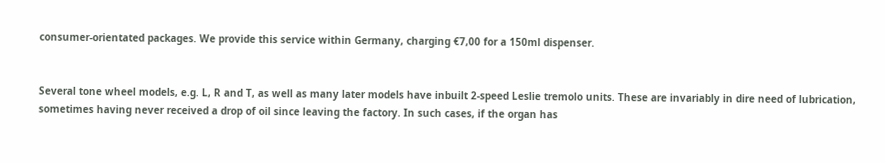consumer-orientated packages. We provide this service within Germany, charging €7,00 for a 150ml dispenser.


Several tone wheel models, e.g. L, R and T, as well as many later models have inbuilt 2-speed Leslie tremolo units. These are invariably in dire need of lubrication, sometimes having never received a drop of oil since leaving the factory. In such cases, if the organ has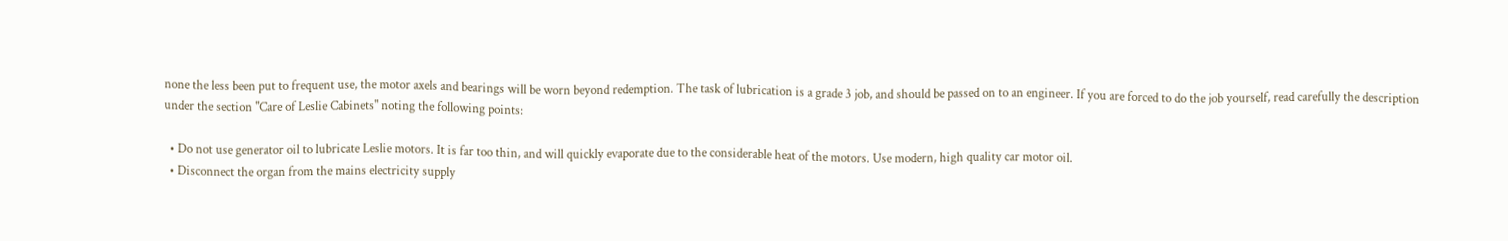none the less been put to frequent use, the motor axels and bearings will be worn beyond redemption. The task of lubrication is a grade 3 job, and should be passed on to an engineer. If you are forced to do the job yourself, read carefully the description under the section "Care of Leslie Cabinets" noting the following points:

  • Do not use generator oil to lubricate Leslie motors. It is far too thin, and will quickly evaporate due to the considerable heat of the motors. Use modern, high quality car motor oil.
  • Disconnect the organ from the mains electricity supply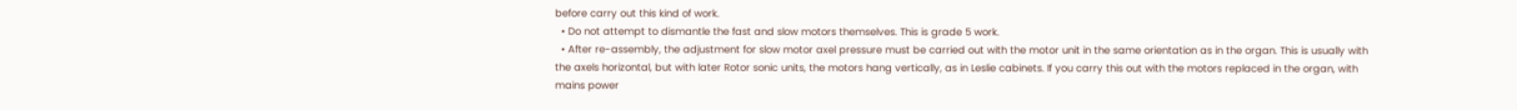before carry out this kind of work.
  • Do not attempt to dismantle the fast and slow motors themselves. This is grade 5 work.
  • After re-assembly, the adjustment for slow motor axel pressure must be carried out with the motor unit in the same orientation as in the organ. This is usually with the axels horizontal, but with later Rotor sonic units, the motors hang vertically, as in Leslie cabinets. If you carry this out with the motors replaced in the organ, with mains power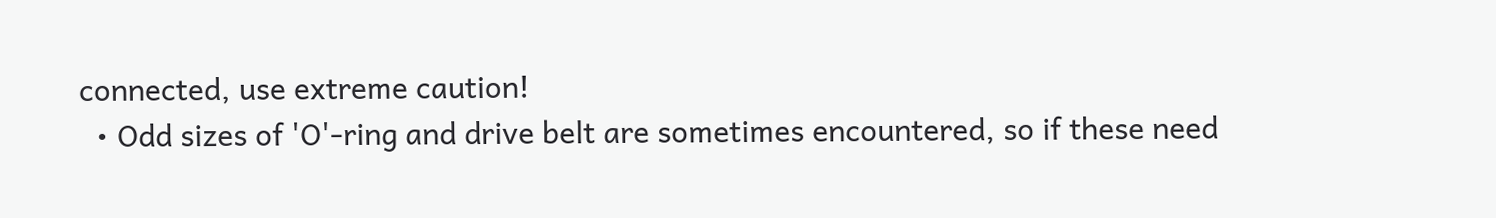connected, use extreme caution!
  • Odd sizes of 'O'-ring and drive belt are sometimes encountered, so if these need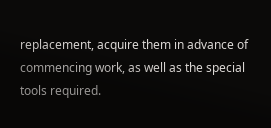replacement, acquire them in advance of commencing work, as well as the special tools required.